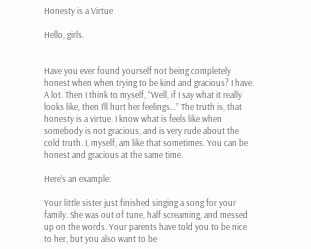Honesty is a Virtue

Hello, girls.


Have you ever found yourself not being completely honest when when trying to be kind and gracious? I have. A lot. Then I think to myself, “Well, if I say what it really looks like, then I’ll hurt her feelings…” The truth is, that honesty is a virtue. I know what is feels like when somebody is not gracious, and is very rude about the cold truth. I, myself, am like that sometimes. You can be honest and gracious at the same time.

Here’s an example:

Your little sister just finished singing a song for your family. She was out of tune, half screaming, and messed up on the words. Your parents have told you to be nice to her, but you also want to be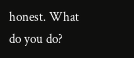honest. What do you do?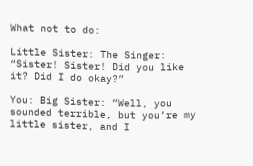What not to do:

Little Sister: The Singer: “Sister! Sister! Did you like it? Did I do okay?”

You: Big Sister: “Well, you sounded terrible, but you’re my little sister, and I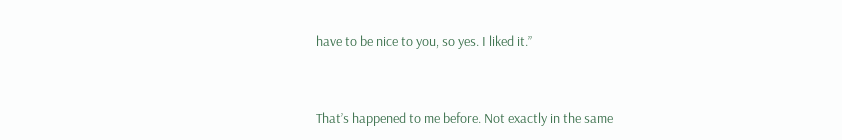have to be nice to you, so yes. I liked it.”


That’s happened to me before. Not exactly in the same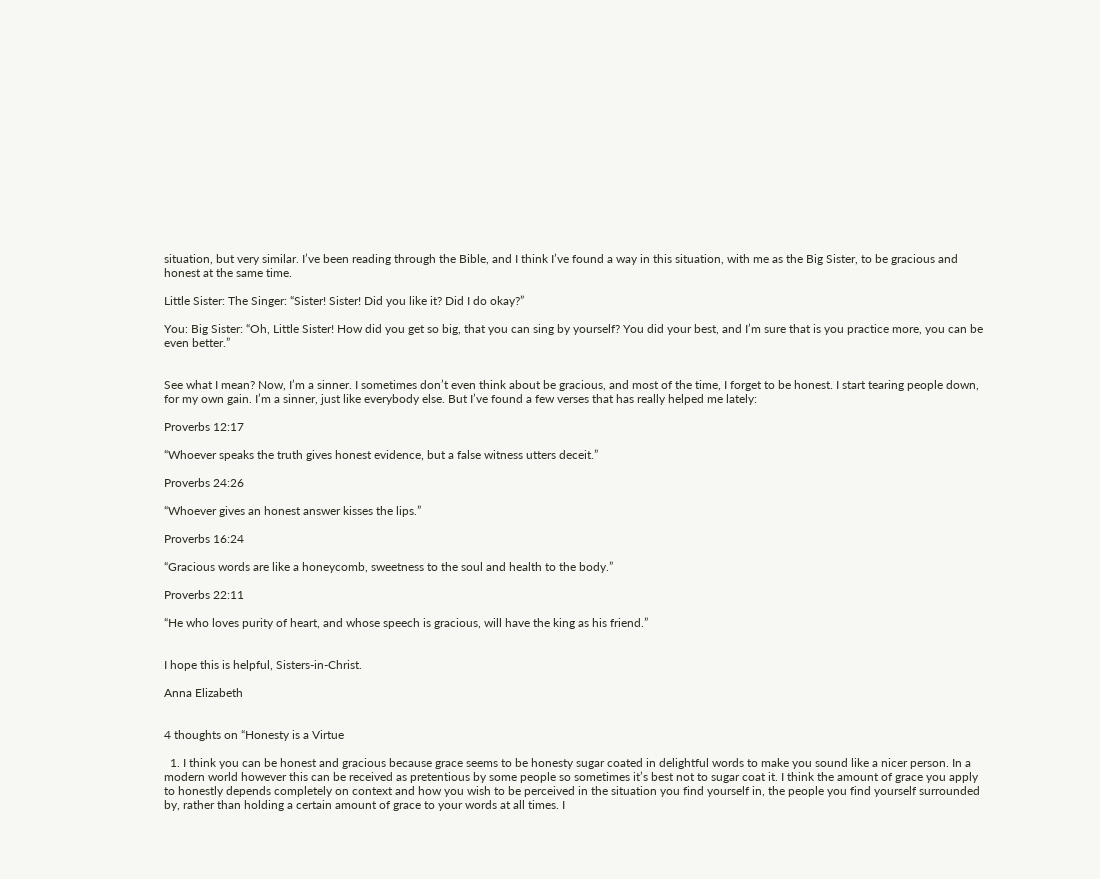situation, but very similar. I’ve been reading through the Bible, and I think I’ve found a way in this situation, with me as the Big Sister, to be gracious and honest at the same time.

Little Sister: The Singer: “Sister! Sister! Did you like it? Did I do okay?”

You: Big Sister: “Oh, Little Sister! How did you get so big, that you can sing by yourself? You did your best, and I’m sure that is you practice more, you can be even better.”


See what I mean? Now, I’m a sinner. I sometimes don’t even think about be gracious, and most of the time, I forget to be honest. I start tearing people down, for my own gain. I’m a sinner, just like everybody else. But I’ve found a few verses that has really helped me lately:

Proverbs 12:17

“Whoever speaks the truth gives honest evidence, but a false witness utters deceit.”

Proverbs 24:26

“Whoever gives an honest answer kisses the lips.”

Proverbs 16:24

“Gracious words are like a honeycomb, sweetness to the soul and health to the body.”

Proverbs 22:11

“He who loves purity of heart, and whose speech is gracious, will have the king as his friend.”


I hope this is helpful, Sisters-in-Christ.

Anna Elizabeth


4 thoughts on “Honesty is a Virtue

  1. I think you can be honest and gracious because grace seems to be honesty sugar coated in delightful words to make you sound like a nicer person. In a modern world however this can be received as pretentious by some people so sometimes it’s best not to sugar coat it. I think the amount of grace you apply to honestly depends completely on context and how you wish to be perceived in the situation you find yourself in, the people you find yourself surrounded by, rather than holding a certain amount of grace to your words at all times. I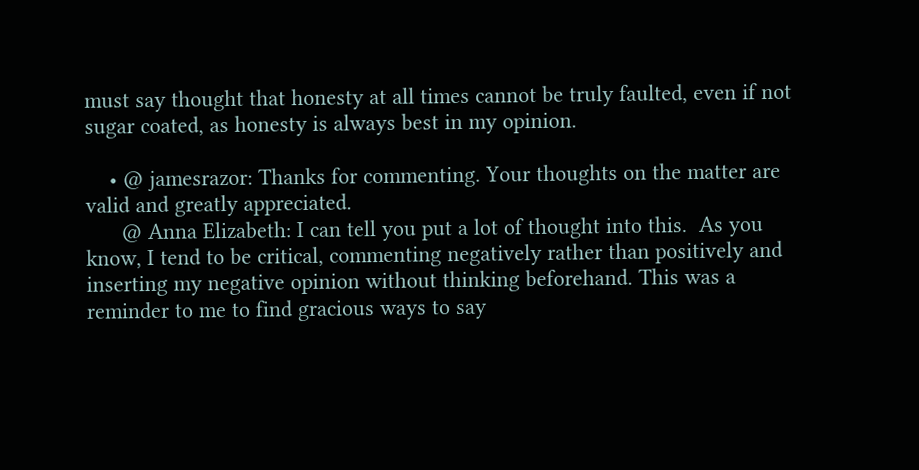must say thought that honesty at all times cannot be truly faulted, even if not sugar coated, as honesty is always best in my opinion.

    • @ jamesrazor: Thanks for commenting. Your thoughts on the matter are valid and greatly appreciated.
      @ Anna Elizabeth: I can tell you put a lot of thought into this.  As you know, I tend to be critical, commenting negatively rather than positively and inserting my negative opinion without thinking beforehand. This was a reminder to me to find gracious ways to say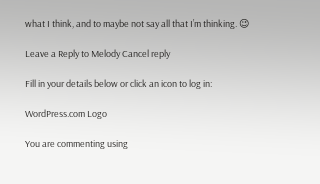what I think, and to maybe not say all that I’m thinking. 😉

Leave a Reply to Melody Cancel reply

Fill in your details below or click an icon to log in:

WordPress.com Logo

You are commenting using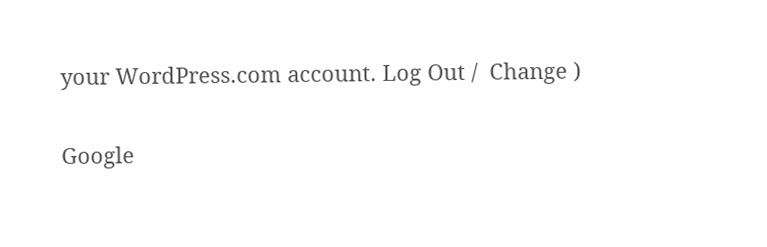your WordPress.com account. Log Out /  Change )

Google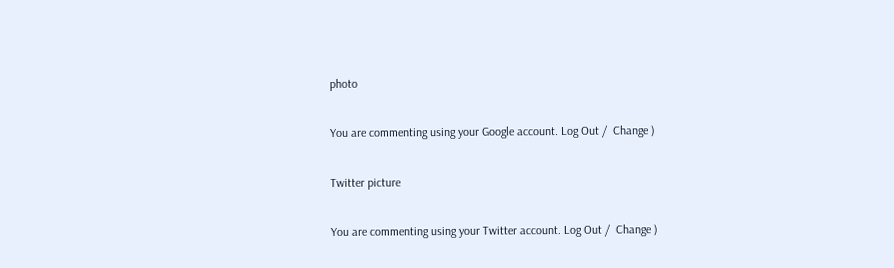photo

You are commenting using your Google account. Log Out /  Change )

Twitter picture

You are commenting using your Twitter account. Log Out /  Change )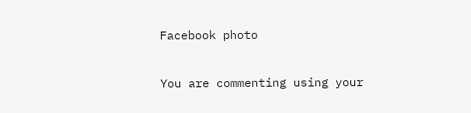Facebook photo

You are commenting using your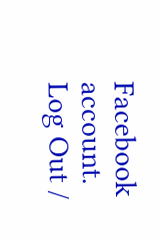Facebook account. Log Out /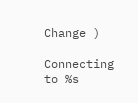Change )

Connecting to %s